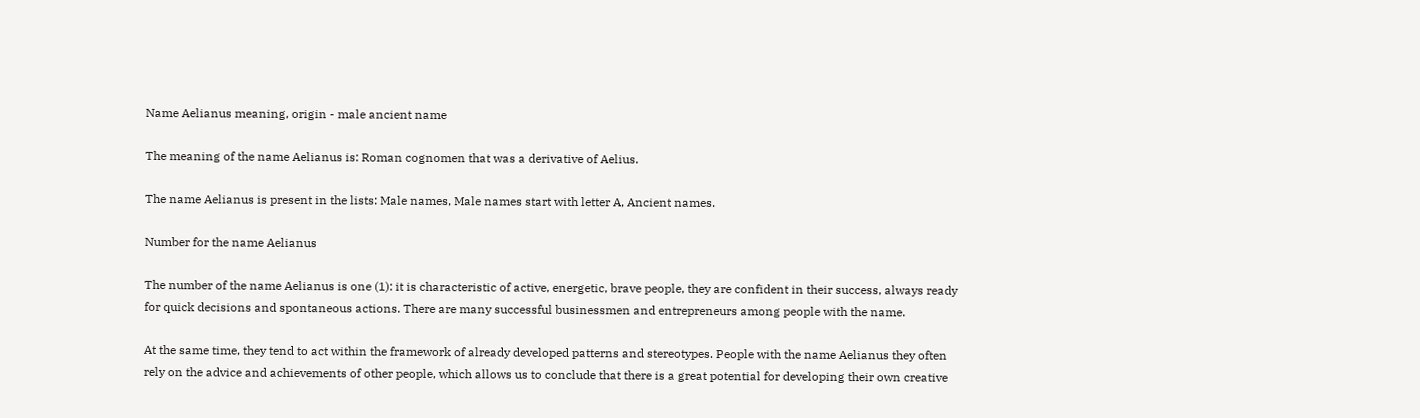Name Aelianus meaning, origin - male ancient name

The meaning of the name Aelianus is: Roman cognomen that was a derivative of Aelius.

The name Aelianus is present in the lists: Male names, Male names start with letter A, Ancient names.

Number for the name Aelianus

The number of the name Aelianus is one (1): it is characteristic of active, energetic, brave people, they are confident in their success, always ready for quick decisions and spontaneous actions. There are many successful businessmen and entrepreneurs among people with the name.

At the same time, they tend to act within the framework of already developed patterns and stereotypes. People with the name Aelianus they often rely on the advice and achievements of other people, which allows us to conclude that there is a great potential for developing their own creative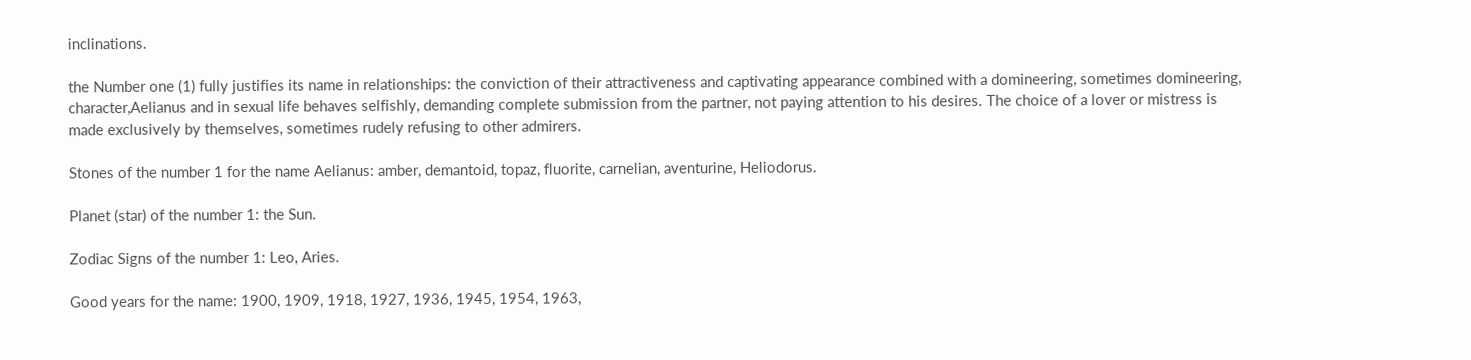inclinations.

the Number one (1) fully justifies its name in relationships: the conviction of their attractiveness and captivating appearance combined with a domineering, sometimes domineering, character,Aelianus and in sexual life behaves selfishly, demanding complete submission from the partner, not paying attention to his desires. The choice of a lover or mistress is made exclusively by themselves, sometimes rudely refusing to other admirers.

Stones of the number 1 for the name Aelianus: amber, demantoid, topaz, fluorite, carnelian, aventurine, Heliodorus.

Planet (star) of the number 1: the Sun.

Zodiac Signs of the number 1: Leo, Aries.

Good years for the name: 1900, 1909, 1918, 1927, 1936, 1945, 1954, 1963,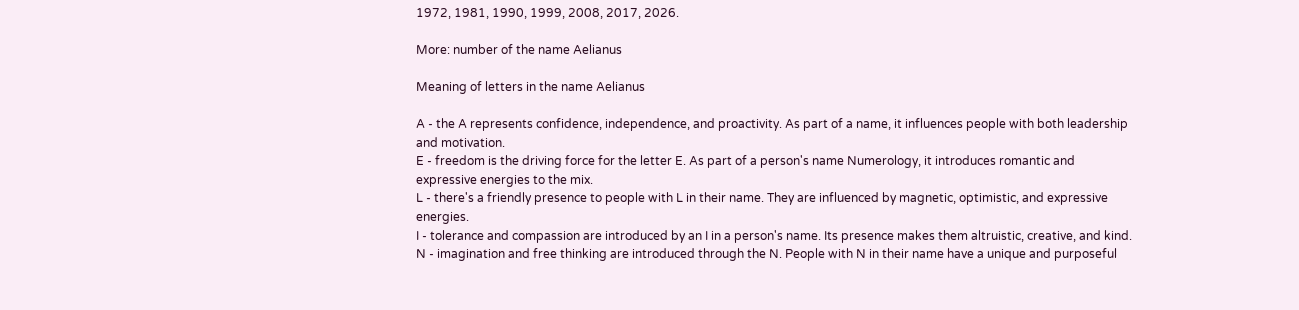1972, 1981, 1990, 1999, 2008, 2017, 2026.

More: number of the name Aelianus

Meaning of letters in the name Aelianus

A - the A represents confidence, independence, and proactivity. As part of a name, it influences people with both leadership and motivation.
E - freedom is the driving force for the letter E. As part of a person's name Numerology, it introduces romantic and expressive energies to the mix.
L - there's a friendly presence to people with L in their name. They are influenced by magnetic, optimistic, and expressive energies.
I - tolerance and compassion are introduced by an I in a person's name. Its presence makes them altruistic, creative, and kind.
N - imagination and free thinking are introduced through the N. People with N in their name have a unique and purposeful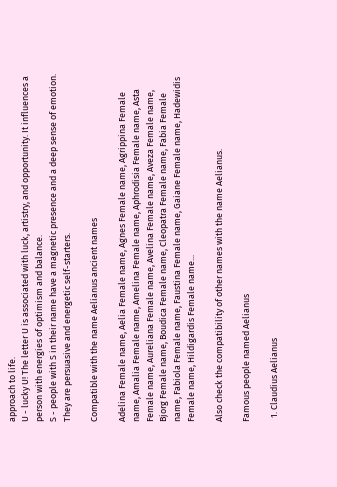approach to life.
U - lucky U! The letter U is associated with luck, artistry, and opportunity. It influences a person with energies of optimism and balance.
S - people with S in their name have a magnetic presence and a deep sense of emotion. They are persuasive and energetic self-starters.

Compatible with the name Aelianus ancient names

Adelina Female name, Aelia Female name, Agnes Female name, Agrippina Female name, Amalia Female name, Amelina Female name, Aphrodisia Female name, Asta Female name, Aureliana Female name, Avelina Female name, Aveza Female name, Bjorg Female name, Boudica Female name, Cleopatra Female name, Fabia Female name, Fabiola Female name, Faustina Female name, Gaiane Female name, Hadewidis Female name, Hildigardis Female name...

Also check the compatibility of other names with the name Aelianus.

Famous people named Aelianus

  1. Claudius Aelianus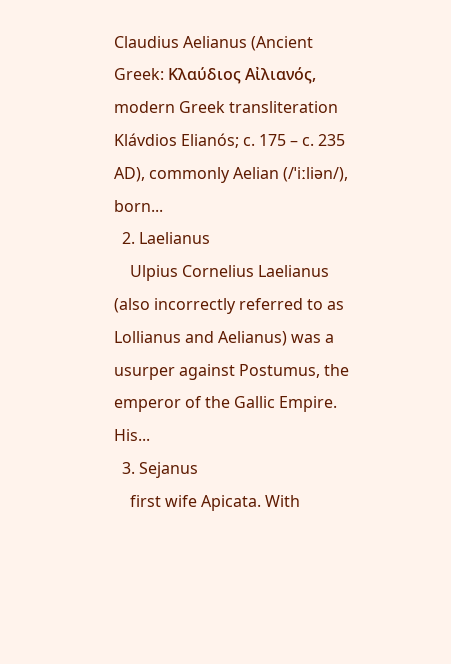Claudius Aelianus (Ancient Greek: Κλαύδιος Αἰλιανός, modern Greek transliteration Klávdios Elianós; c. 175 – c. 235 AD), commonly Aelian (/ˈiːliən/), born...
  2. Laelianus
    Ulpius Cornelius Laelianus (also incorrectly referred to as Lollianus and Aelianus) was a usurper against Postumus, the emperor of the Gallic Empire. His...
  3. Sejanus
    first wife Apicata. With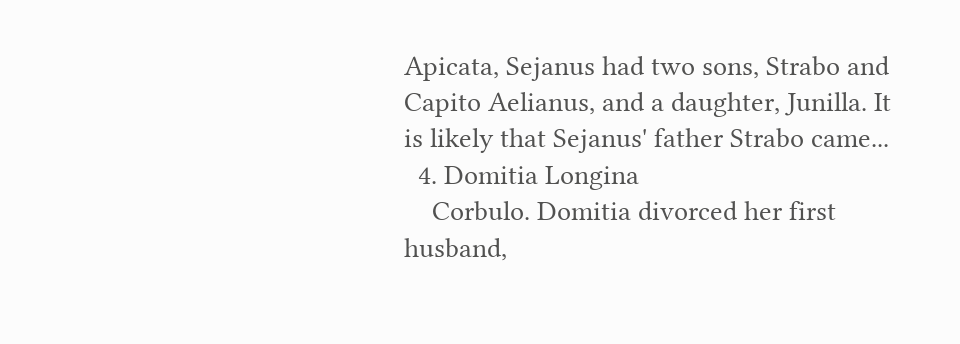Apicata, Sejanus had two sons, Strabo and Capito Aelianus, and a daughter, Junilla. It is likely that Sejanus' father Strabo came...
  4. Domitia Longina
    Corbulo. Domitia divorced her first husband,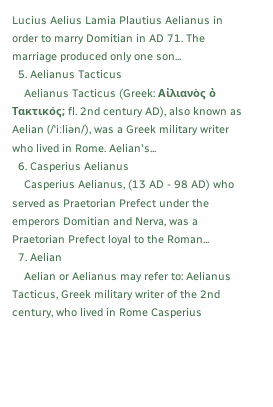Lucius Aelius Lamia Plautius Aelianus in order to marry Domitian in AD 71. The marriage produced only one son...
  5. Aelianus Tacticus
    Aelianus Tacticus (Greek: Αἰλιανὸς ὀ Τακτικός; fl. 2nd century AD), also known as Aelian (/ˈiːliən/), was a Greek military writer who lived in Rome. Aelian's...
  6. Casperius Aelianus
    Casperius Aelianus, (13 AD - 98 AD) who served as Praetorian Prefect under the emperors Domitian and Nerva, was a Praetorian Prefect loyal to the Roman...
  7. Aelian
    Aelian or Aelianus may refer to: Aelianus Tacticus, Greek military writer of the 2nd century, who lived in Rome Casperius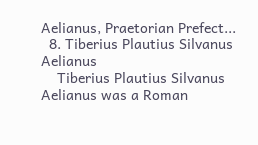Aelianus, Praetorian Prefect...
  8. Tiberius Plautius Silvanus Aelianus
    Tiberius Plautius Silvanus Aelianus was a Roman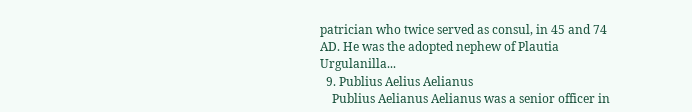patrician who twice served as consul, in 45 and 74 AD. He was the adopted nephew of Plautia Urgulanilla...
  9. Publius Aelius Aelianus
    Publius Aelianus Aelianus was a senior officer in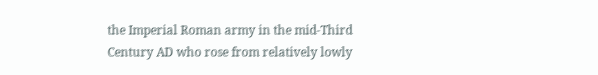the Imperial Roman army in the mid-Third Century AD who rose from relatively lowly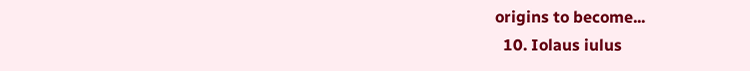origins to become...
  10. Iolaus iulus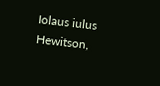Iolaus iulus Hewitson,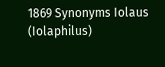1869 Synonyms Iolaus (Iolaphilus)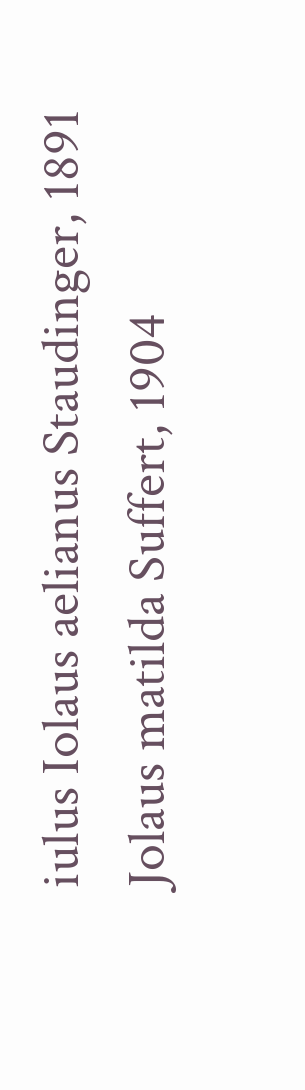iulus Iolaus aelianus Staudinger, 1891 Jolaus matilda Suffert, 1904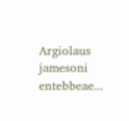Argiolaus jamesoni entebbeae...